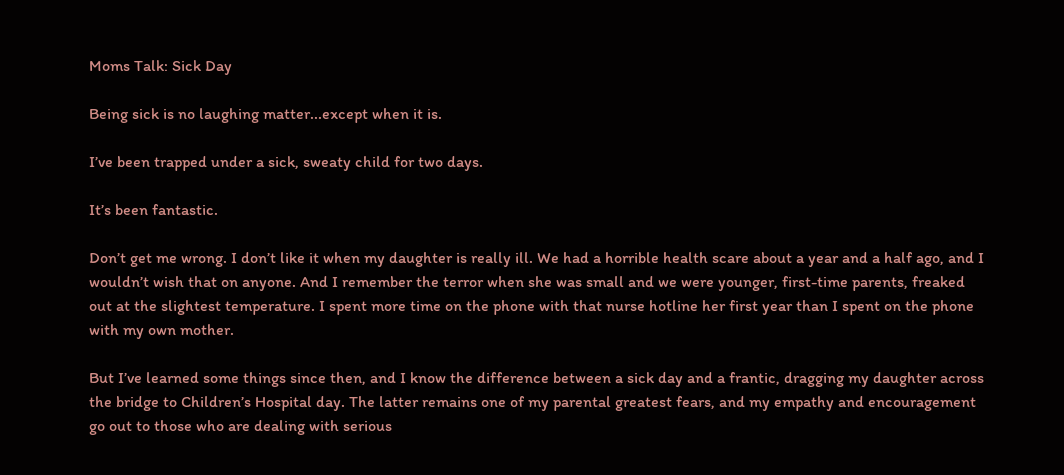Moms Talk: Sick Day

Being sick is no laughing matter...except when it is.

I’ve been trapped under a sick, sweaty child for two days.

It’s been fantastic.

Don’t get me wrong. I don’t like it when my daughter is really ill. We had a horrible health scare about a year and a half ago, and I wouldn’t wish that on anyone. And I remember the terror when she was small and we were younger, first-time parents, freaked out at the slightest temperature. I spent more time on the phone with that nurse hotline her first year than I spent on the phone with my own mother.

But I’ve learned some things since then, and I know the difference between a sick day and a frantic, dragging my daughter across the bridge to Children’s Hospital day. The latter remains one of my parental greatest fears, and my empathy and encouragement go out to those who are dealing with serious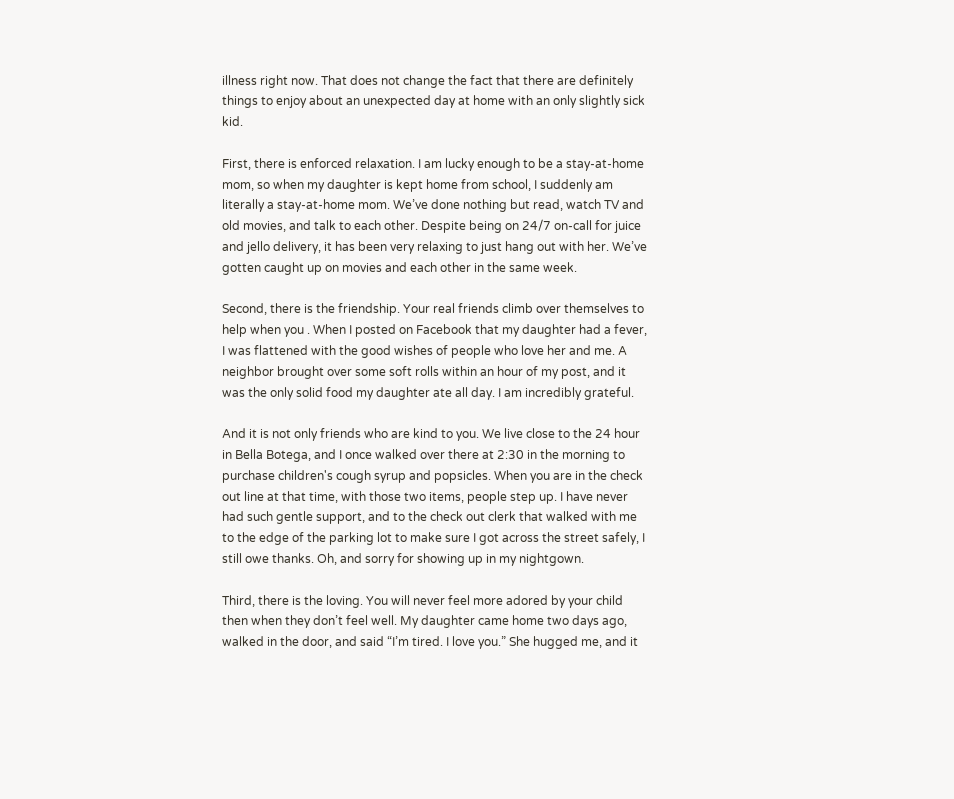illness right now. That does not change the fact that there are definitely things to enjoy about an unexpected day at home with an only slightly sick kid.

First, there is enforced relaxation. I am lucky enough to be a stay-at-home mom, so when my daughter is kept home from school, I suddenly am literally a stay-at-home mom. We’ve done nothing but read, watch TV and old movies, and talk to each other. Despite being on 24/7 on-call for juice and jello delivery, it has been very relaxing to just hang out with her. We’ve gotten caught up on movies and each other in the same week.

Second, there is the friendship. Your real friends climb over themselves to help when you . When I posted on Facebook that my daughter had a fever, I was flattened with the good wishes of people who love her and me. A neighbor brought over some soft rolls within an hour of my post, and it was the only solid food my daughter ate all day. I am incredibly grateful.

And it is not only friends who are kind to you. We live close to the 24 hour in Bella Botega, and I once walked over there at 2:30 in the morning to purchase children's cough syrup and popsicles. When you are in the check out line at that time, with those two items, people step up. I have never had such gentle support, and to the check out clerk that walked with me to the edge of the parking lot to make sure I got across the street safely, I still owe thanks. Oh, and sorry for showing up in my nightgown.

Third, there is the loving. You will never feel more adored by your child then when they don’t feel well. My daughter came home two days ago, walked in the door, and said “I’m tired. I love you.” She hugged me, and it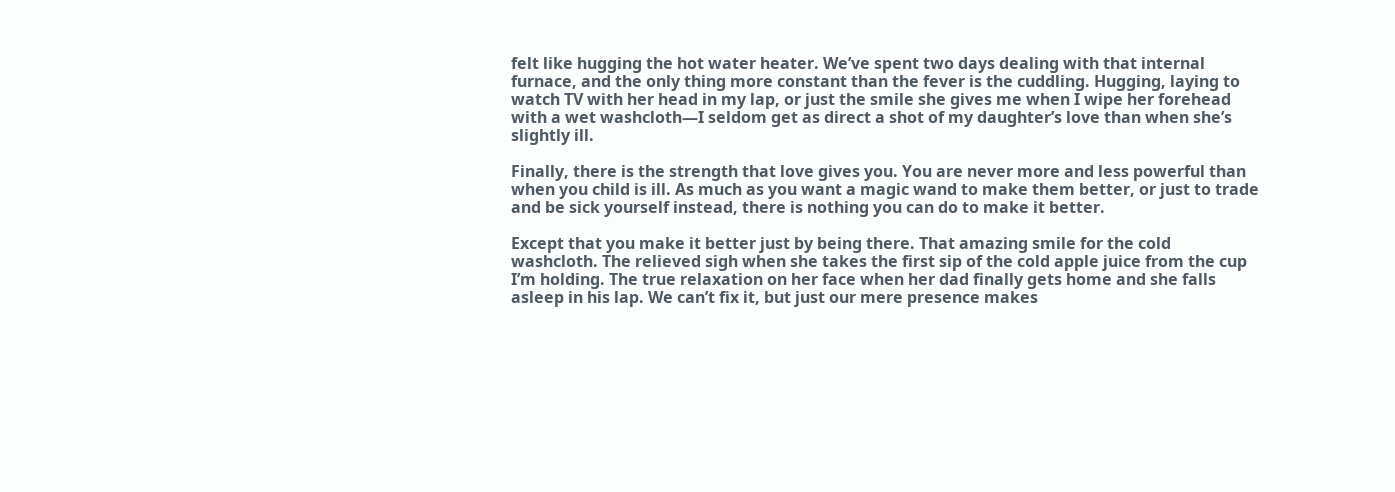felt like hugging the hot water heater. We’ve spent two days dealing with that internal furnace, and the only thing more constant than the fever is the cuddling. Hugging, laying to watch TV with her head in my lap, or just the smile she gives me when I wipe her forehead with a wet washcloth—I seldom get as direct a shot of my daughter’s love than when she’s slightly ill.

Finally, there is the strength that love gives you. You are never more and less powerful than when you child is ill. As much as you want a magic wand to make them better, or just to trade and be sick yourself instead, there is nothing you can do to make it better.

Except that you make it better just by being there. That amazing smile for the cold washcloth. The relieved sigh when she takes the first sip of the cold apple juice from the cup I’m holding. The true relaxation on her face when her dad finally gets home and she falls asleep in his lap. We can’t fix it, but just our mere presence makes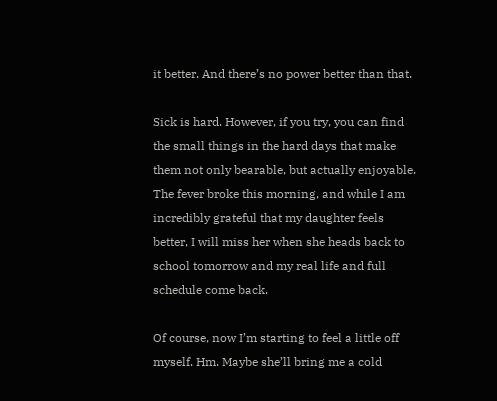it better. And there’s no power better than that.

Sick is hard. However, if you try, you can find the small things in the hard days that make them not only bearable, but actually enjoyable. The fever broke this morning, and while I am incredibly grateful that my daughter feels better, I will miss her when she heads back to school tomorrow and my real life and full schedule come back.

Of course, now I’m starting to feel a little off myself. Hm. Maybe she’ll bring me a cold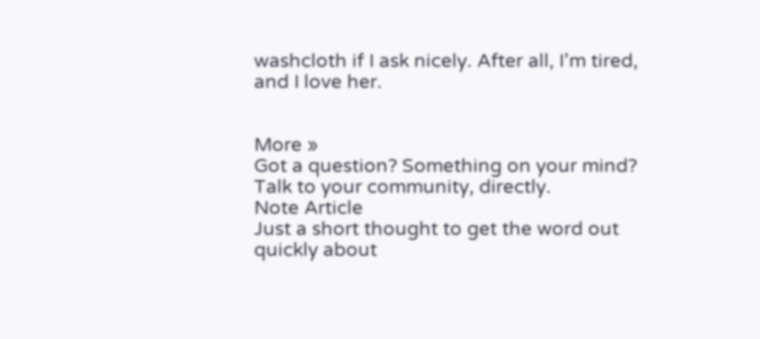washcloth if I ask nicely. After all, I’m tired, and I love her.


More »
Got a question? Something on your mind? Talk to your community, directly.
Note Article
Just a short thought to get the word out quickly about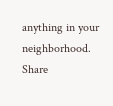anything in your neighborhood.
Share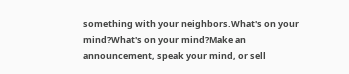something with your neighbors.What's on your mind?What's on your mind?Make an announcement, speak your mind, or sell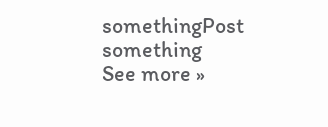somethingPost something
See more »